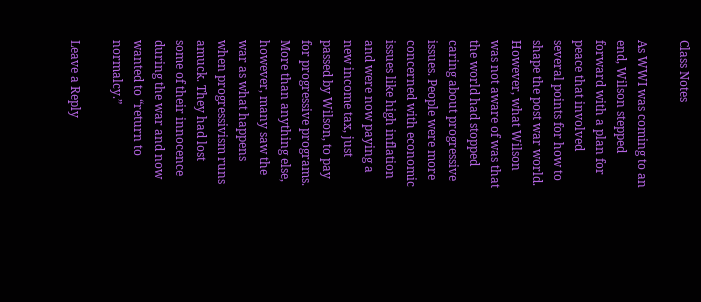Class Notes

As WWI was coming to an end, Wilson stepped forward with a plan for peace that involved several points for how to shape the post war world. However, what Wilson was not aware of was that the world had stopped caring about progressive issues. People were more concerned with economic issues like high inflation and were now paying a new income tax, just passed by Wilson, to pay for progressive programs. More than anything else, however, many saw the war as what happens when progressivism runs amuck. They had lost some of their innocence during the war and now wanted to “return to normalcy.”

Leave a Reply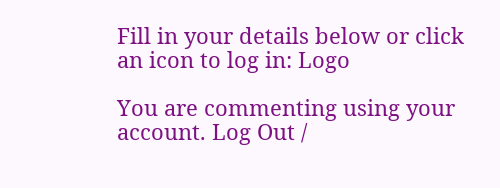Fill in your details below or click an icon to log in: Logo

You are commenting using your account. Log Out /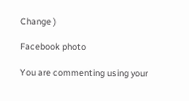Change )

Facebook photo

You are commenting using your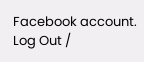Facebook account. Log Out /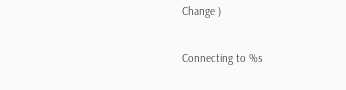Change )

Connecting to %s